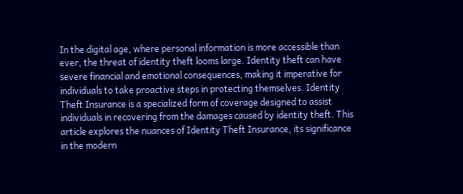In the digital age, where personal information is more accessible than ever, the threat of identity theft looms large. Identity theft can have severe financial and emotional consequences, making it imperative for individuals to take proactive steps in protecting themselves. Identity Theft Insurance is a specialized form of coverage designed to assist individuals in recovering from the damages caused by identity theft. This article explores the nuances of Identity Theft Insurance, its significance in the modern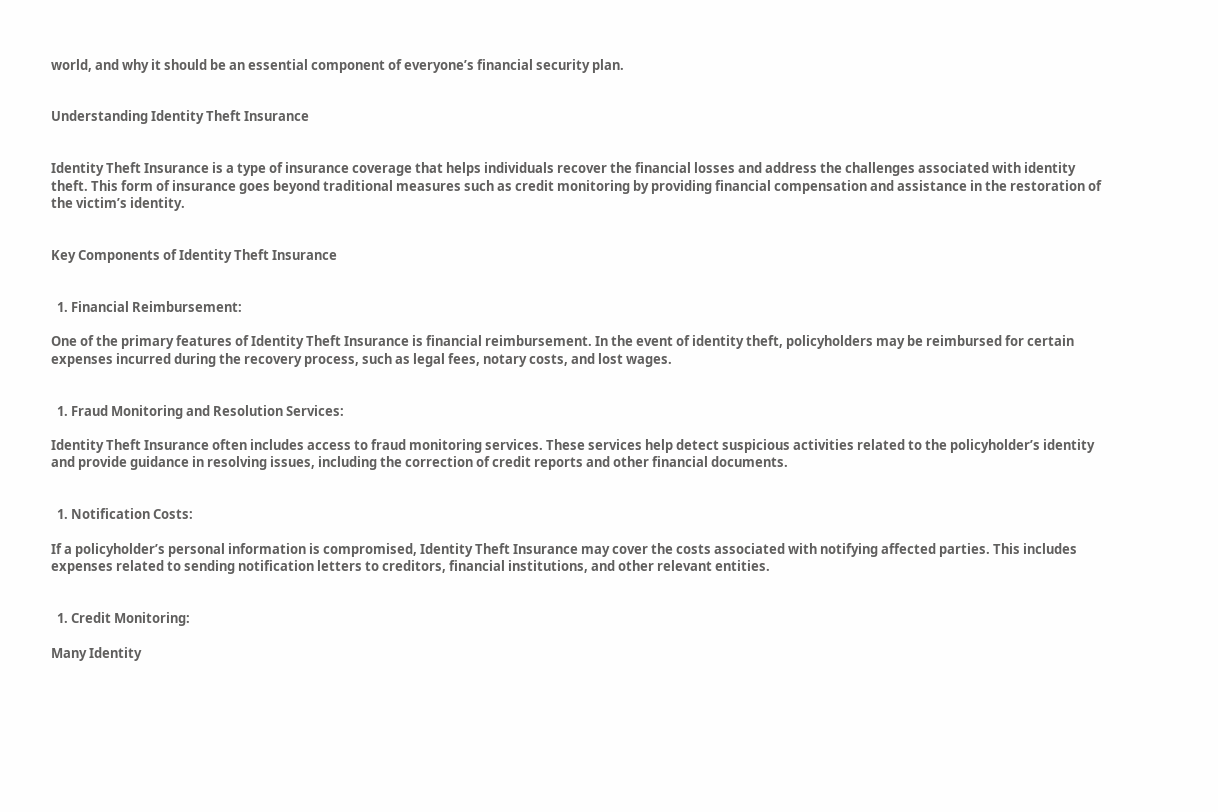world, and why it should be an essential component of everyone’s financial security plan.


Understanding Identity Theft Insurance


Identity Theft Insurance is a type of insurance coverage that helps individuals recover the financial losses and address the challenges associated with identity theft. This form of insurance goes beyond traditional measures such as credit monitoring by providing financial compensation and assistance in the restoration of the victim’s identity.


Key Components of Identity Theft Insurance


  1. Financial Reimbursement:

One of the primary features of Identity Theft Insurance is financial reimbursement. In the event of identity theft, policyholders may be reimbursed for certain expenses incurred during the recovery process, such as legal fees, notary costs, and lost wages.


  1. Fraud Monitoring and Resolution Services:

Identity Theft Insurance often includes access to fraud monitoring services. These services help detect suspicious activities related to the policyholder’s identity and provide guidance in resolving issues, including the correction of credit reports and other financial documents.


  1. Notification Costs:

If a policyholder’s personal information is compromised, Identity Theft Insurance may cover the costs associated with notifying affected parties. This includes expenses related to sending notification letters to creditors, financial institutions, and other relevant entities.


  1. Credit Monitoring:

Many Identity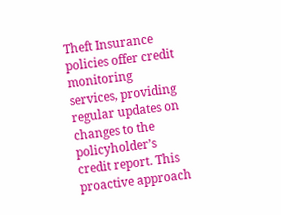Theft Insurance policies offer credit monitoring services, providing regular updates on changes to the policyholder’s credit report. This proactive approach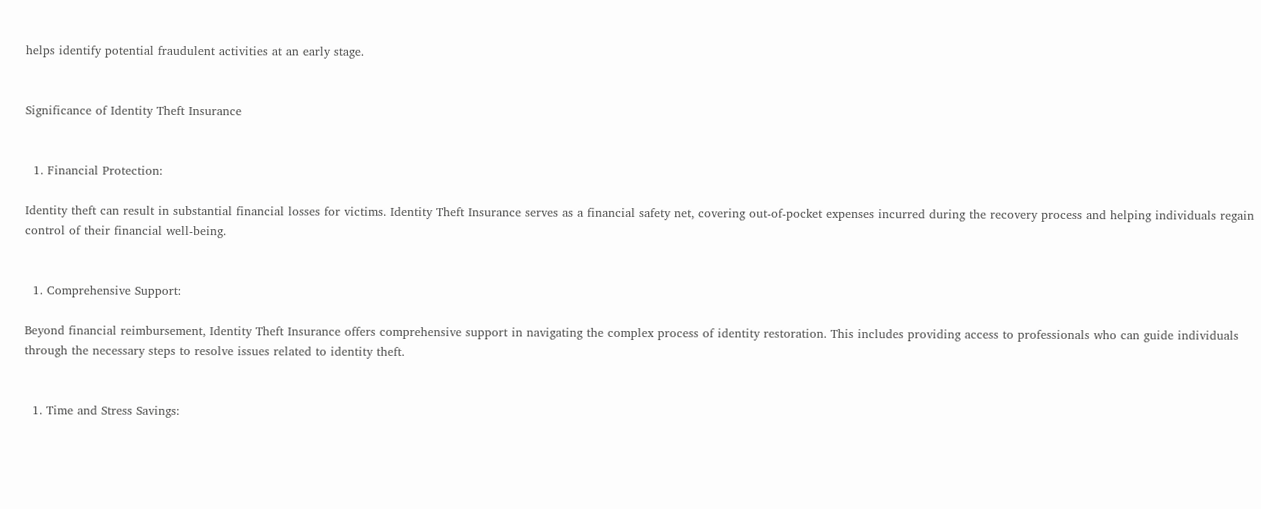helps identify potential fraudulent activities at an early stage.


Significance of Identity Theft Insurance


  1. Financial Protection:

Identity theft can result in substantial financial losses for victims. Identity Theft Insurance serves as a financial safety net, covering out-of-pocket expenses incurred during the recovery process and helping individuals regain control of their financial well-being.


  1. Comprehensive Support:

Beyond financial reimbursement, Identity Theft Insurance offers comprehensive support in navigating the complex process of identity restoration. This includes providing access to professionals who can guide individuals through the necessary steps to resolve issues related to identity theft.


  1. Time and Stress Savings: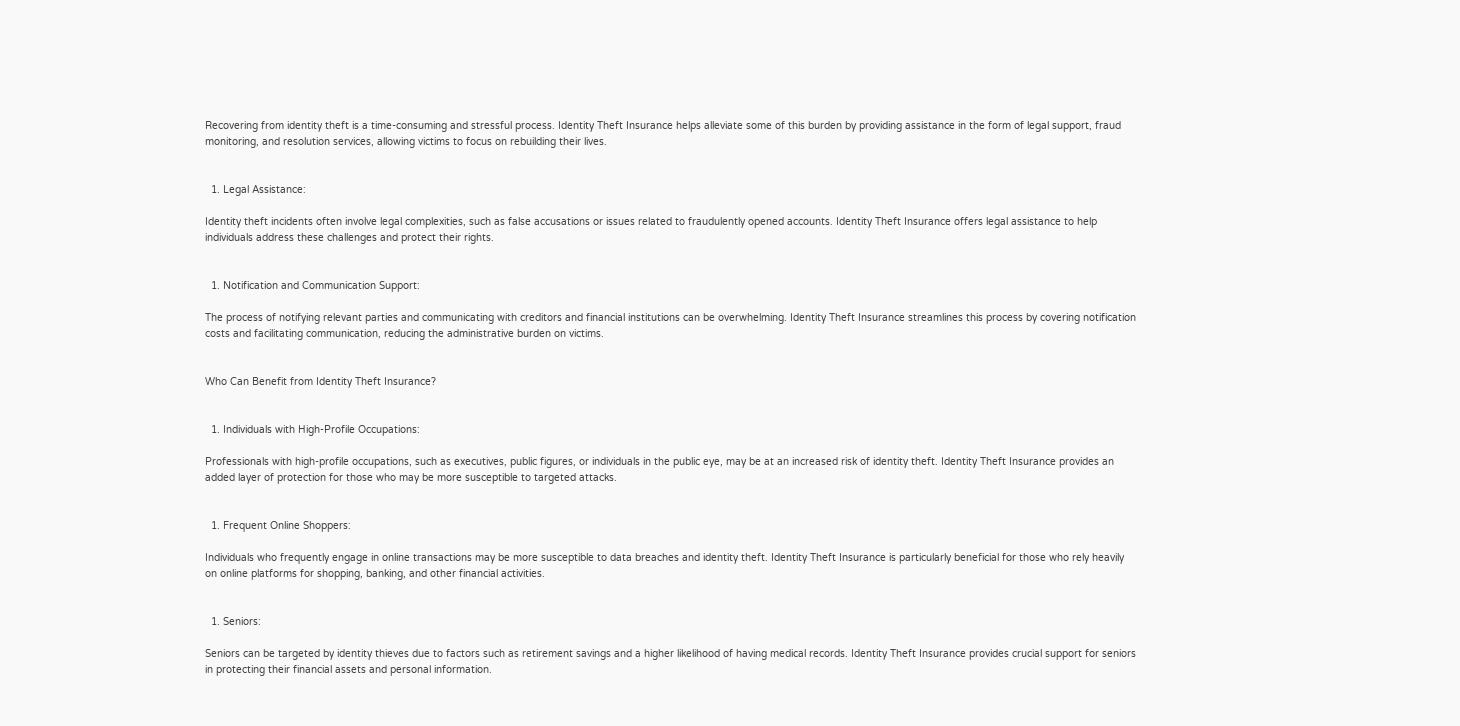Recovering from identity theft is a time-consuming and stressful process. Identity Theft Insurance helps alleviate some of this burden by providing assistance in the form of legal support, fraud monitoring, and resolution services, allowing victims to focus on rebuilding their lives.


  1. Legal Assistance:

Identity theft incidents often involve legal complexities, such as false accusations or issues related to fraudulently opened accounts. Identity Theft Insurance offers legal assistance to help individuals address these challenges and protect their rights.


  1. Notification and Communication Support:

The process of notifying relevant parties and communicating with creditors and financial institutions can be overwhelming. Identity Theft Insurance streamlines this process by covering notification costs and facilitating communication, reducing the administrative burden on victims.


Who Can Benefit from Identity Theft Insurance?


  1. Individuals with High-Profile Occupations:

Professionals with high-profile occupations, such as executives, public figures, or individuals in the public eye, may be at an increased risk of identity theft. Identity Theft Insurance provides an added layer of protection for those who may be more susceptible to targeted attacks.


  1. Frequent Online Shoppers:

Individuals who frequently engage in online transactions may be more susceptible to data breaches and identity theft. Identity Theft Insurance is particularly beneficial for those who rely heavily on online platforms for shopping, banking, and other financial activities.


  1. Seniors:

Seniors can be targeted by identity thieves due to factors such as retirement savings and a higher likelihood of having medical records. Identity Theft Insurance provides crucial support for seniors in protecting their financial assets and personal information.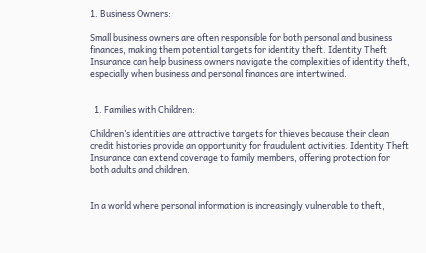1. Business Owners:

Small business owners are often responsible for both personal and business finances, making them potential targets for identity theft. Identity Theft Insurance can help business owners navigate the complexities of identity theft, especially when business and personal finances are intertwined.


  1. Families with Children:

Children’s identities are attractive targets for thieves because their clean credit histories provide an opportunity for fraudulent activities. Identity Theft Insurance can extend coverage to family members, offering protection for both adults and children.


In a world where personal information is increasingly vulnerable to theft,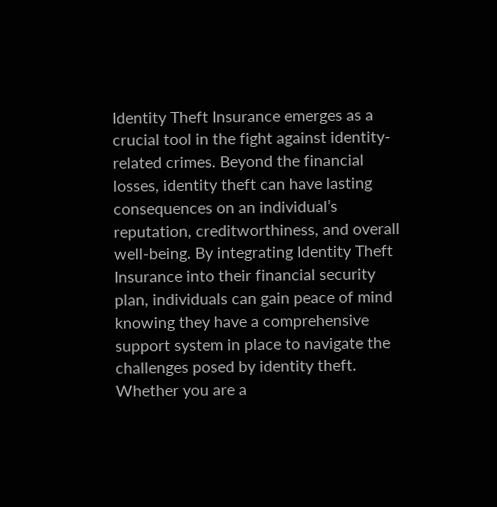Identity Theft Insurance emerges as a crucial tool in the fight against identity-related crimes. Beyond the financial losses, identity theft can have lasting consequences on an individual’s reputation, creditworthiness, and overall well-being. By integrating Identity Theft Insurance into their financial security plan, individuals can gain peace of mind knowing they have a comprehensive support system in place to navigate the challenges posed by identity theft. Whether you are a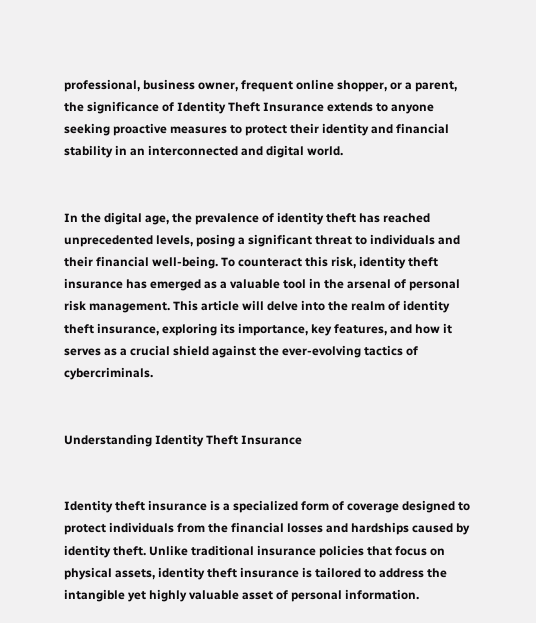professional, business owner, frequent online shopper, or a parent, the significance of Identity Theft Insurance extends to anyone seeking proactive measures to protect their identity and financial stability in an interconnected and digital world.


In the digital age, the prevalence of identity theft has reached unprecedented levels, posing a significant threat to individuals and their financial well-being. To counteract this risk, identity theft insurance has emerged as a valuable tool in the arsenal of personal risk management. This article will delve into the realm of identity theft insurance, exploring its importance, key features, and how it serves as a crucial shield against the ever-evolving tactics of cybercriminals.


Understanding Identity Theft Insurance


Identity theft insurance is a specialized form of coverage designed to protect individuals from the financial losses and hardships caused by identity theft. Unlike traditional insurance policies that focus on physical assets, identity theft insurance is tailored to address the intangible yet highly valuable asset of personal information.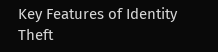Key Features of Identity Theft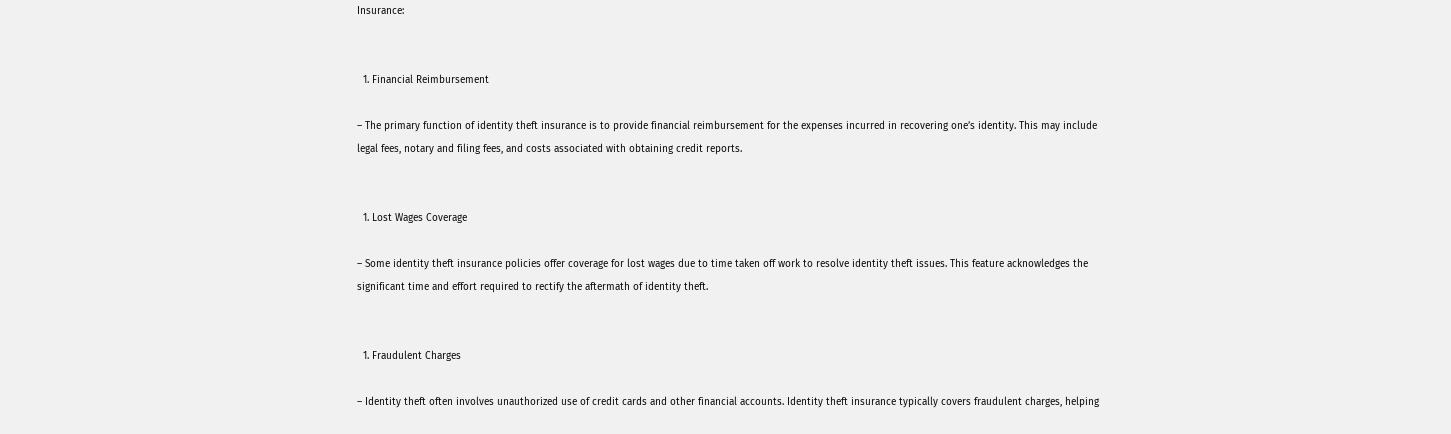Insurance:


  1. Financial Reimbursement

– The primary function of identity theft insurance is to provide financial reimbursement for the expenses incurred in recovering one’s identity. This may include legal fees, notary and filing fees, and costs associated with obtaining credit reports.


  1. Lost Wages Coverage

– Some identity theft insurance policies offer coverage for lost wages due to time taken off work to resolve identity theft issues. This feature acknowledges the significant time and effort required to rectify the aftermath of identity theft.


  1. Fraudulent Charges

– Identity theft often involves unauthorized use of credit cards and other financial accounts. Identity theft insurance typically covers fraudulent charges, helping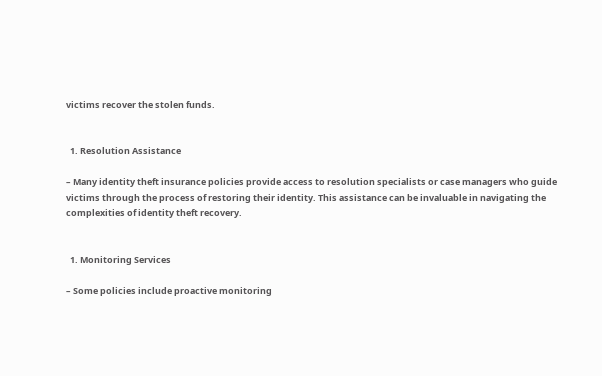victims recover the stolen funds.


  1. Resolution Assistance

– Many identity theft insurance policies provide access to resolution specialists or case managers who guide victims through the process of restoring their identity. This assistance can be invaluable in navigating the complexities of identity theft recovery.


  1. Monitoring Services

– Some policies include proactive monitoring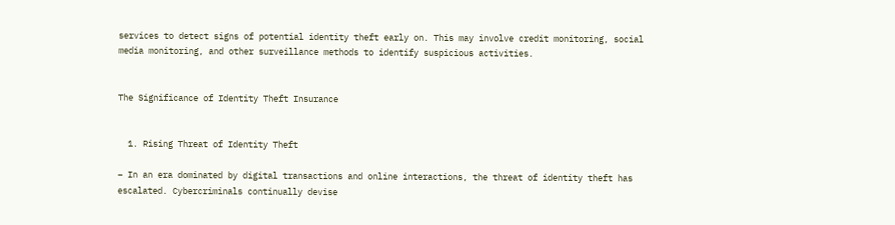services to detect signs of potential identity theft early on. This may involve credit monitoring, social media monitoring, and other surveillance methods to identify suspicious activities.


The Significance of Identity Theft Insurance


  1. Rising Threat of Identity Theft

– In an era dominated by digital transactions and online interactions, the threat of identity theft has escalated. Cybercriminals continually devise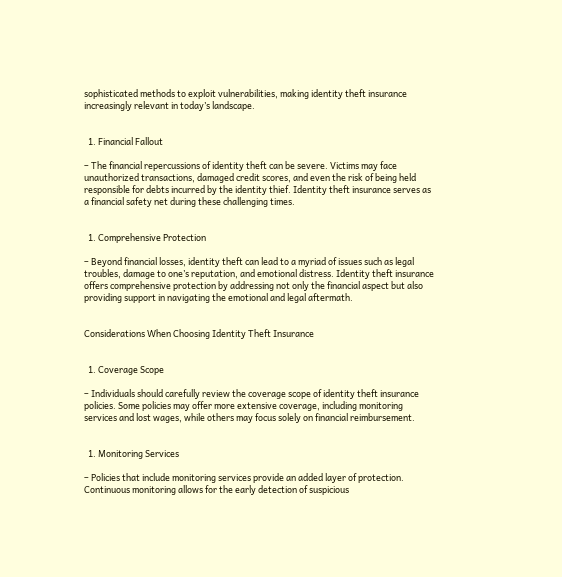sophisticated methods to exploit vulnerabilities, making identity theft insurance increasingly relevant in today’s landscape.


  1. Financial Fallout

– The financial repercussions of identity theft can be severe. Victims may face unauthorized transactions, damaged credit scores, and even the risk of being held responsible for debts incurred by the identity thief. Identity theft insurance serves as a financial safety net during these challenging times.


  1. Comprehensive Protection

– Beyond financial losses, identity theft can lead to a myriad of issues such as legal troubles, damage to one’s reputation, and emotional distress. Identity theft insurance offers comprehensive protection by addressing not only the financial aspect but also providing support in navigating the emotional and legal aftermath.


Considerations When Choosing Identity Theft Insurance


  1. Coverage Scope

– Individuals should carefully review the coverage scope of identity theft insurance policies. Some policies may offer more extensive coverage, including monitoring services and lost wages, while others may focus solely on financial reimbursement.


  1. Monitoring Services

– Policies that include monitoring services provide an added layer of protection. Continuous monitoring allows for the early detection of suspicious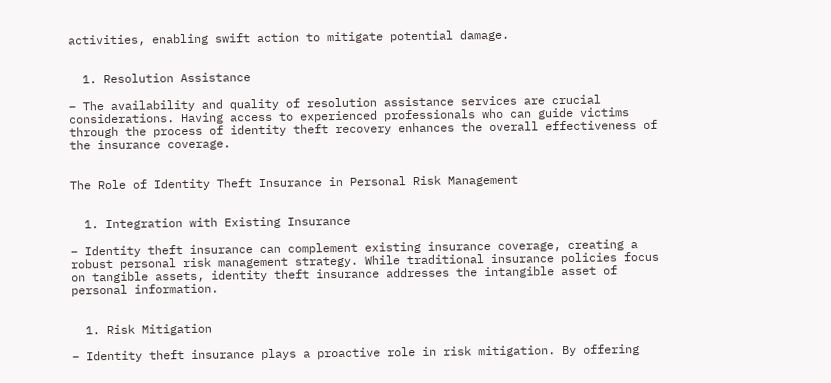activities, enabling swift action to mitigate potential damage.


  1. Resolution Assistance

– The availability and quality of resolution assistance services are crucial considerations. Having access to experienced professionals who can guide victims through the process of identity theft recovery enhances the overall effectiveness of the insurance coverage.


The Role of Identity Theft Insurance in Personal Risk Management


  1. Integration with Existing Insurance

– Identity theft insurance can complement existing insurance coverage, creating a robust personal risk management strategy. While traditional insurance policies focus on tangible assets, identity theft insurance addresses the intangible asset of personal information.


  1. Risk Mitigation

– Identity theft insurance plays a proactive role in risk mitigation. By offering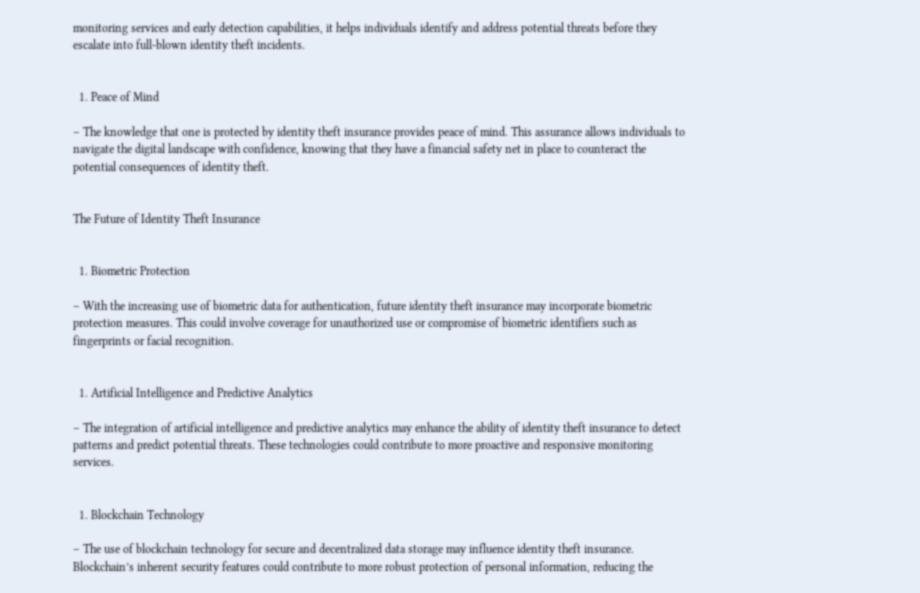monitoring services and early detection capabilities, it helps individuals identify and address potential threats before they escalate into full-blown identity theft incidents.


  1. Peace of Mind

– The knowledge that one is protected by identity theft insurance provides peace of mind. This assurance allows individuals to navigate the digital landscape with confidence, knowing that they have a financial safety net in place to counteract the potential consequences of identity theft.


The Future of Identity Theft Insurance


  1. Biometric Protection

– With the increasing use of biometric data for authentication, future identity theft insurance may incorporate biometric protection measures. This could involve coverage for unauthorized use or compromise of biometric identifiers such as fingerprints or facial recognition.


  1. Artificial Intelligence and Predictive Analytics

– The integration of artificial intelligence and predictive analytics may enhance the ability of identity theft insurance to detect patterns and predict potential threats. These technologies could contribute to more proactive and responsive monitoring services.


  1. Blockchain Technology

– The use of blockchain technology for secure and decentralized data storage may influence identity theft insurance. Blockchain’s inherent security features could contribute to more robust protection of personal information, reducing the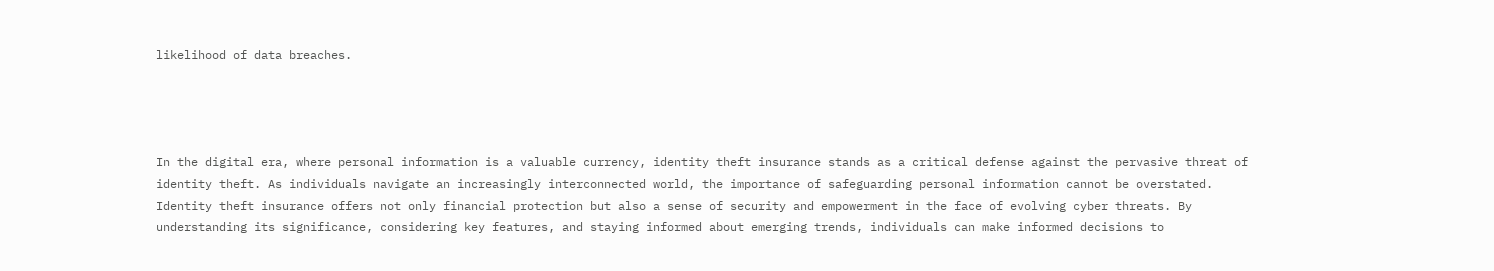likelihood of data breaches.




In the digital era, where personal information is a valuable currency, identity theft insurance stands as a critical defense against the pervasive threat of identity theft. As individuals navigate an increasingly interconnected world, the importance of safeguarding personal information cannot be overstated. Identity theft insurance offers not only financial protection but also a sense of security and empowerment in the face of evolving cyber threats. By understanding its significance, considering key features, and staying informed about emerging trends, individuals can make informed decisions to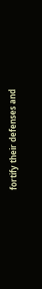fortify their defenses and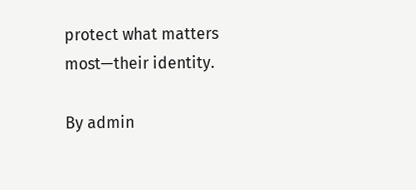protect what matters most—their identity.

By admin